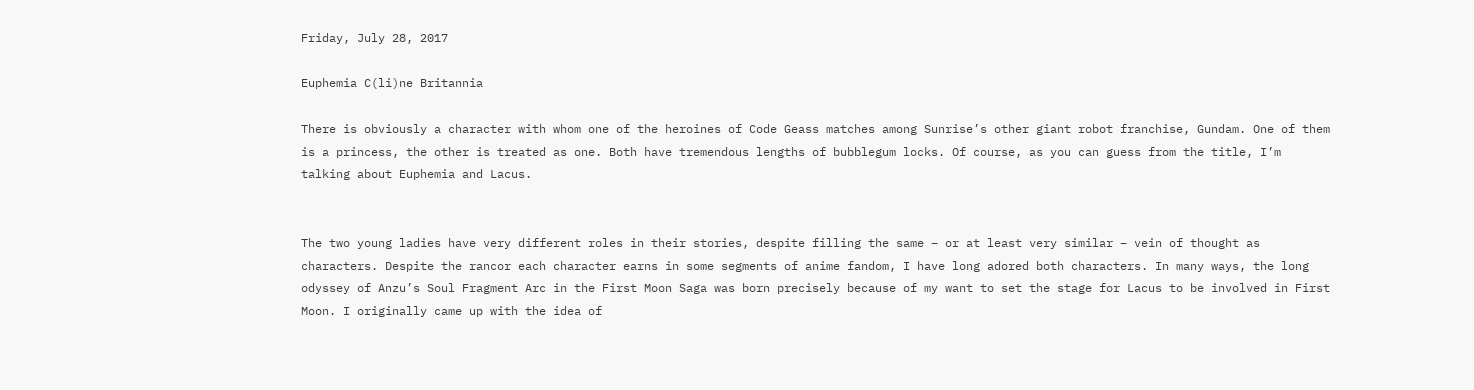Friday, July 28, 2017

Euphemia C(li)ne Britannia

There is obviously a character with whom one of the heroines of Code Geass matches among Sunrise’s other giant robot franchise, Gundam. One of them is a princess, the other is treated as one. Both have tremendous lengths of bubblegum locks. Of course, as you can guess from the title, I’m talking about Euphemia and Lacus.


The two young ladies have very different roles in their stories, despite filling the same – or at least very similar – vein of thought as characters. Despite the rancor each character earns in some segments of anime fandom, I have long adored both characters. In many ways, the long odyssey of Anzu’s Soul Fragment Arc in the First Moon Saga was born precisely because of my want to set the stage for Lacus to be involved in First Moon. I originally came up with the idea of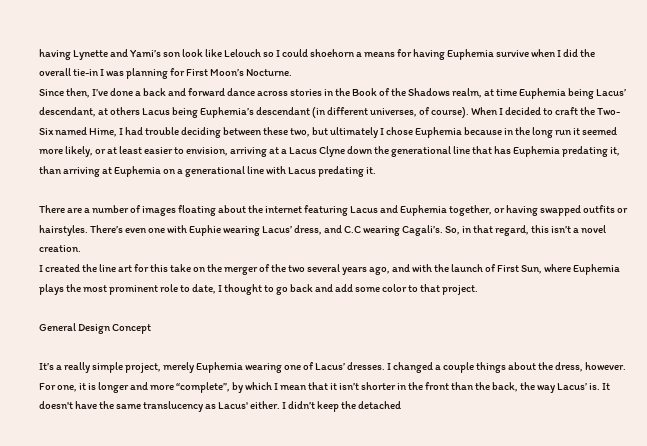having Lynette and Yami’s son look like Lelouch so I could shoehorn a means for having Euphemia survive when I did the overall tie-in I was planning for First Moon’s Nocturne.
Since then, I’ve done a back and forward dance across stories in the Book of the Shadows realm, at time Euphemia being Lacus’ descendant, at others Lacus being Euphemia’s descendant (in different universes, of course). When I decided to craft the Two-Six named Hime, I had trouble deciding between these two, but ultimately I chose Euphemia because in the long run it seemed more likely, or at least easier to envision, arriving at a Lacus Clyne down the generational line that has Euphemia predating it, than arriving at Euphemia on a generational line with Lacus predating it.

There are a number of images floating about the internet featuring Lacus and Euphemia together, or having swapped outfits or hairstyles. There’s even one with Euphie wearing Lacus’ dress, and C.C wearing Cagali’s. So, in that regard, this isn’t a novel creation.
I created the line art for this take on the merger of the two several years ago, and with the launch of First Sun, where Euphemia plays the most prominent role to date, I thought to go back and add some color to that project.

General Design Concept

It’s a really simple project, merely Euphemia wearing one of Lacus’ dresses. I changed a couple things about the dress, however. For one, it is longer and more “complete”, by which I mean that it isn’t shorter in the front than the back, the way Lacus’ is. It doesn't have the same translucency as Lacus' either. I didn’t keep the detached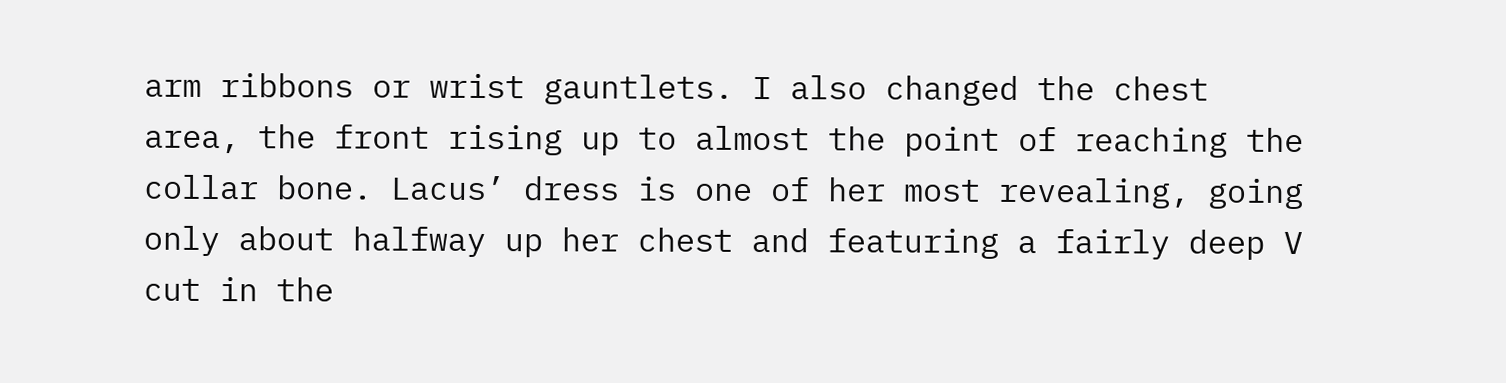arm ribbons or wrist gauntlets. I also changed the chest area, the front rising up to almost the point of reaching the collar bone. Lacus’ dress is one of her most revealing, going only about halfway up her chest and featuring a fairly deep V cut in the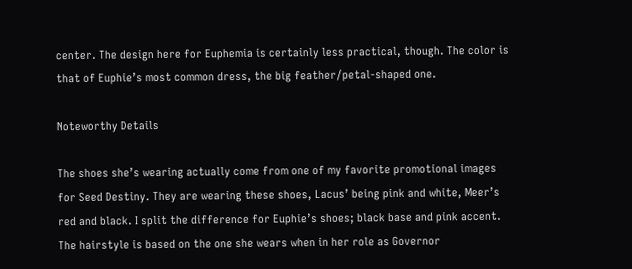center. The design here for Euphemia is certainly less practical, though. The color is that of Euphie’s most common dress, the big feather/petal-shaped one.

Noteworthy Details

The shoes she’s wearing actually come from one of my favorite promotional images for Seed Destiny. They are wearing these shoes, Lacus’ being pink and white, Meer’s red and black. I split the difference for Euphie’s shoes; black base and pink accent.
The hairstyle is based on the one she wears when in her role as Governor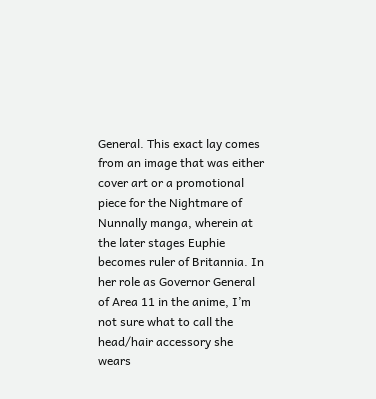General. This exact lay comes from an image that was either cover art or a promotional piece for the Nightmare of Nunnally manga, wherein at the later stages Euphie becomes ruler of Britannia. In her role as Governor General of Area 11 in the anime, I’m not sure what to call the head/hair accessory she wears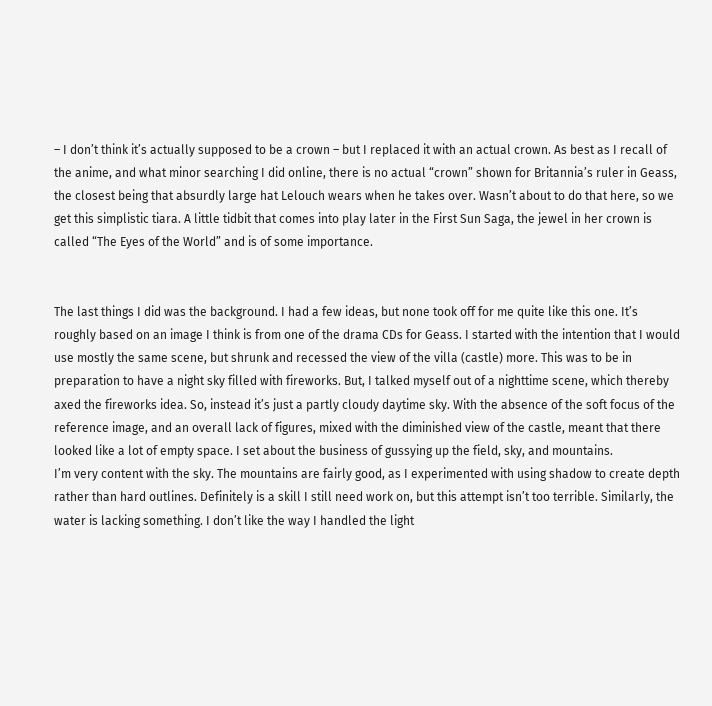– I don’t think it’s actually supposed to be a crown – but I replaced it with an actual crown. As best as I recall of the anime, and what minor searching I did online, there is no actual “crown” shown for Britannia’s ruler in Geass, the closest being that absurdly large hat Lelouch wears when he takes over. Wasn’t about to do that here, so we get this simplistic tiara. A little tidbit that comes into play later in the First Sun Saga, the jewel in her crown is called “The Eyes of the World” and is of some importance.


The last things I did was the background. I had a few ideas, but none took off for me quite like this one. It’s roughly based on an image I think is from one of the drama CDs for Geass. I started with the intention that I would use mostly the same scene, but shrunk and recessed the view of the villa (castle) more. This was to be in preparation to have a night sky filled with fireworks. But, I talked myself out of a nighttime scene, which thereby axed the fireworks idea. So, instead it’s just a partly cloudy daytime sky. With the absence of the soft focus of the reference image, and an overall lack of figures, mixed with the diminished view of the castle, meant that there looked like a lot of empty space. I set about the business of gussying up the field, sky, and mountains.
I’m very content with the sky. The mountains are fairly good, as I experimented with using shadow to create depth rather than hard outlines. Definitely is a skill I still need work on, but this attempt isn’t too terrible. Similarly, the water is lacking something. I don’t like the way I handled the light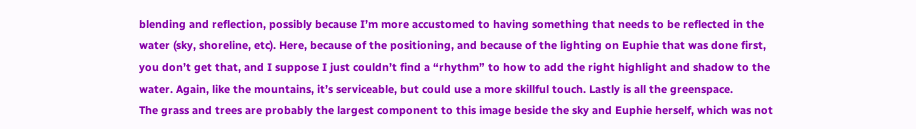blending and reflection, possibly because I’m more accustomed to having something that needs to be reflected in the water (sky, shoreline, etc). Here, because of the positioning, and because of the lighting on Euphie that was done first, you don’t get that, and I suppose I just couldn’t find a “rhythm” to how to add the right highlight and shadow to the water. Again, like the mountains, it’s serviceable, but could use a more skillful touch. Lastly is all the greenspace.
The grass and trees are probably the largest component to this image beside the sky and Euphie herself, which was not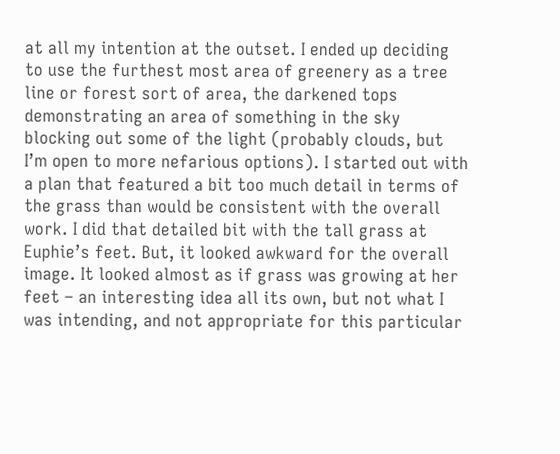at all my intention at the outset. I ended up deciding to use the furthest most area of greenery as a tree line or forest sort of area, the darkened tops demonstrating an area of something in the sky blocking out some of the light (probably clouds, but I’m open to more nefarious options). I started out with a plan that featured a bit too much detail in terms of the grass than would be consistent with the overall work. I did that detailed bit with the tall grass at Euphie’s feet. But, it looked awkward for the overall image. It looked almost as if grass was growing at her feet – an interesting idea all its own, but not what I was intending, and not appropriate for this particular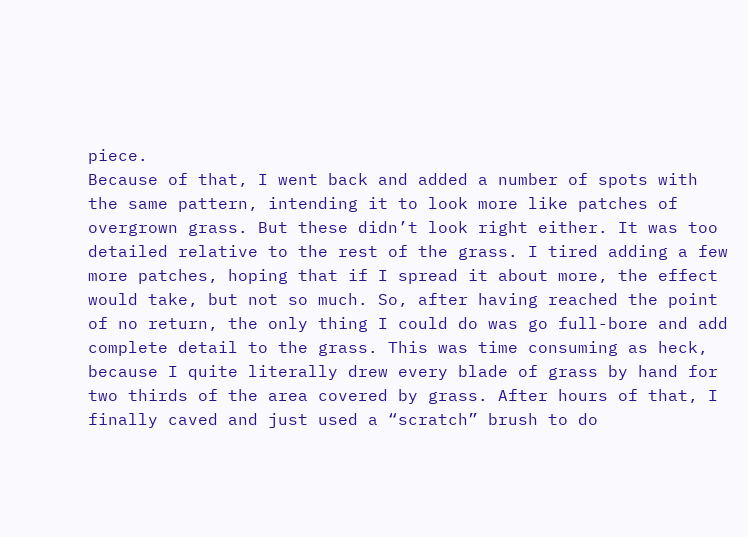piece.
Because of that, I went back and added a number of spots with the same pattern, intending it to look more like patches of overgrown grass. But these didn’t look right either. It was too detailed relative to the rest of the grass. I tired adding a few more patches, hoping that if I spread it about more, the effect would take, but not so much. So, after having reached the point of no return, the only thing I could do was go full-bore and add complete detail to the grass. This was time consuming as heck, because I quite literally drew every blade of grass by hand for two thirds of the area covered by grass. After hours of that, I finally caved and just used a “scratch” brush to do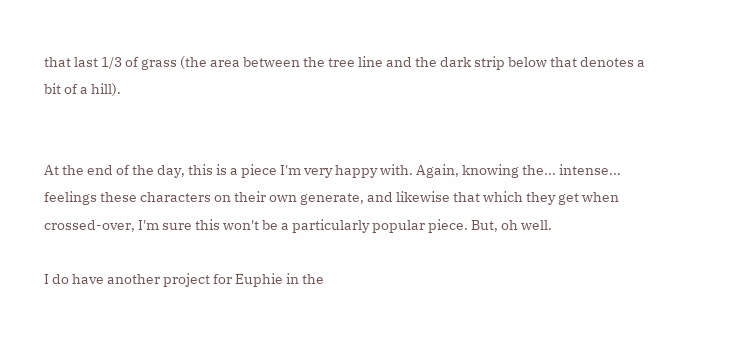that last 1/3 of grass (the area between the tree line and the dark strip below that denotes a bit of a hill).


At the end of the day, this is a piece I'm very happy with. Again, knowing the... intense... feelings these characters on their own generate, and likewise that which they get when crossed-over, I'm sure this won't be a particularly popular piece. But, oh well.

I do have another project for Euphie in the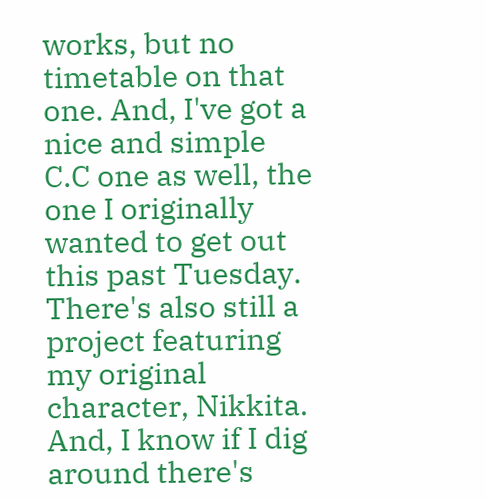works, but no timetable on that one. And, I've got a nice and simple C.C one as well, the one I originally wanted to get out this past Tuesday. There's also still a project featuring my original character, Nikkita. And, I know if I dig around there's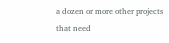a dozen or more other projects that need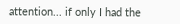attention... if only I had the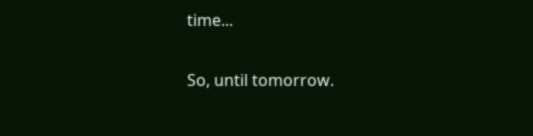time...

So, until tomorrow.